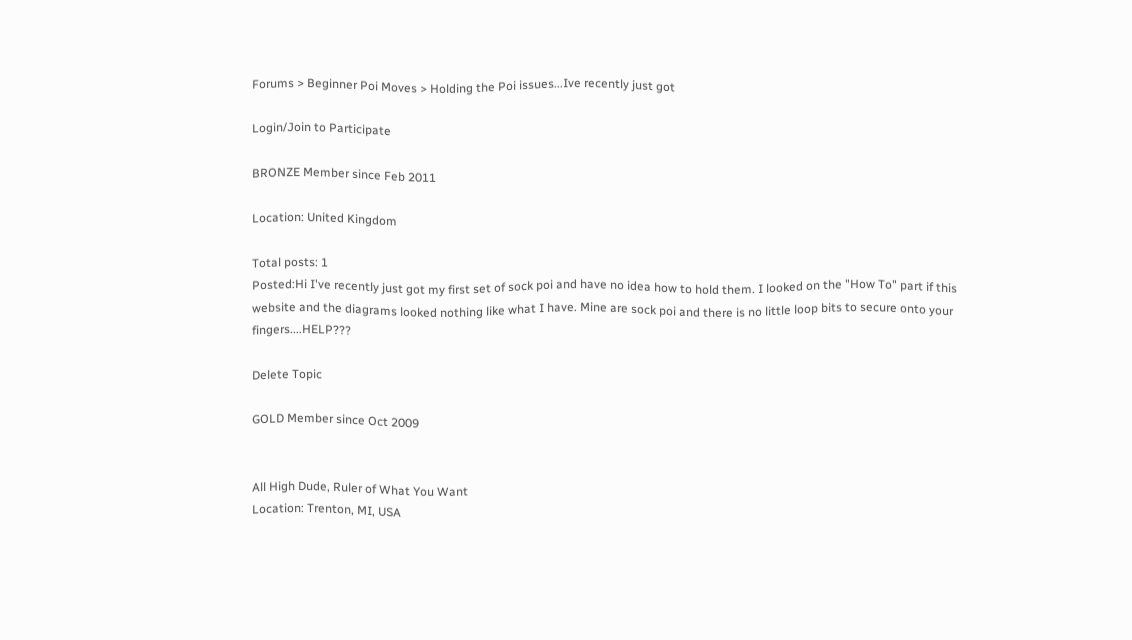Forums > Beginner Poi Moves > Holding the Poi issues...Ive recently just got

Login/Join to Participate

BRONZE Member since Feb 2011

Location: United Kingdom

Total posts: 1
Posted:Hi I've recently just got my first set of sock poi and have no idea how to hold them. I looked on the "How To" part if this website and the diagrams looked nothing like what I have. Mine are sock poi and there is no little loop bits to secure onto your fingers....HELP???

Delete Topic

GOLD Member since Oct 2009


All High Dude, Ruler of What You Want
Location: Trenton, MI, USA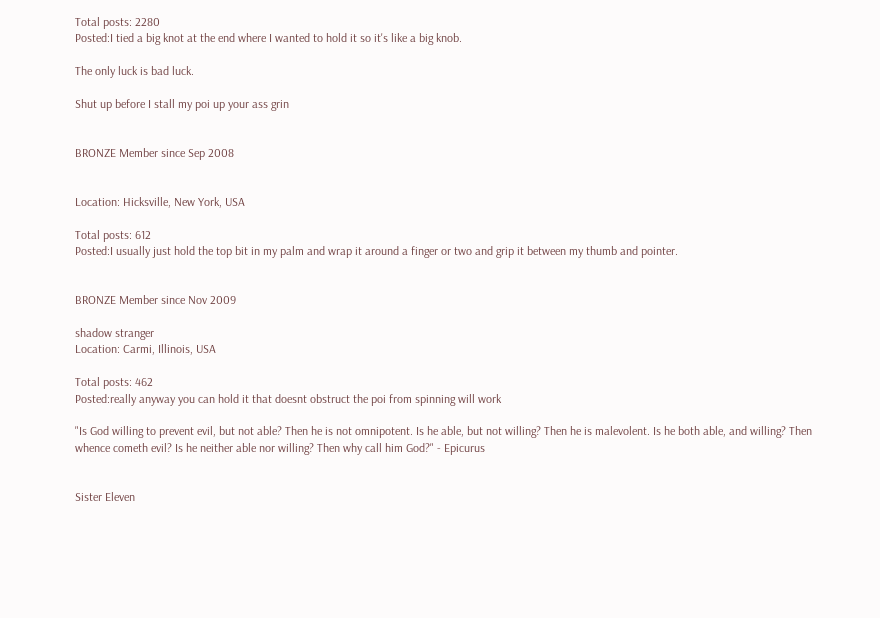Total posts: 2280
Posted:I tied a big knot at the end where I wanted to hold it so it's like a big knob.

The only luck is bad luck.

Shut up before I stall my poi up your ass grin


BRONZE Member since Sep 2008


Location: Hicksville, New York, USA

Total posts: 612
Posted:I usually just hold the top bit in my palm and wrap it around a finger or two and grip it between my thumb and pointer.


BRONZE Member since Nov 2009

shadow stranger
Location: Carmi, Illinois, USA

Total posts: 462
Posted:really anyway you can hold it that doesnt obstruct the poi from spinning will work

"Is God willing to prevent evil, but not able? Then he is not omnipotent. Is he able, but not willing? Then he is malevolent. Is he both able, and willing? Then whence cometh evil? Is he neither able nor willing? Then why call him God?" - Epicurus


Sister Eleven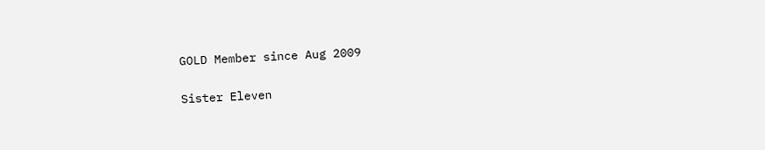GOLD Member since Aug 2009

Sister Eleven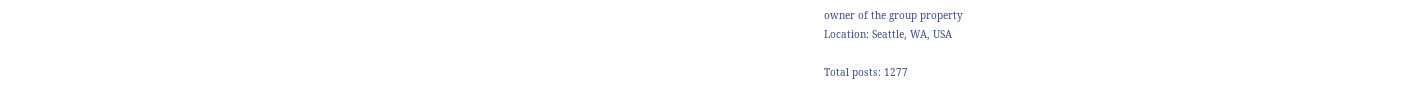owner of the group property
Location: Seattle, WA, USA

Total posts: 1277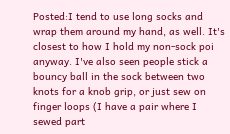Posted:I tend to use long socks and wrap them around my hand, as well. It's closest to how I hold my non-sock poi anyway. I've also seen people stick a bouncy ball in the sock between two knots for a knob grip, or just sew on finger loops (I have a pair where I sewed part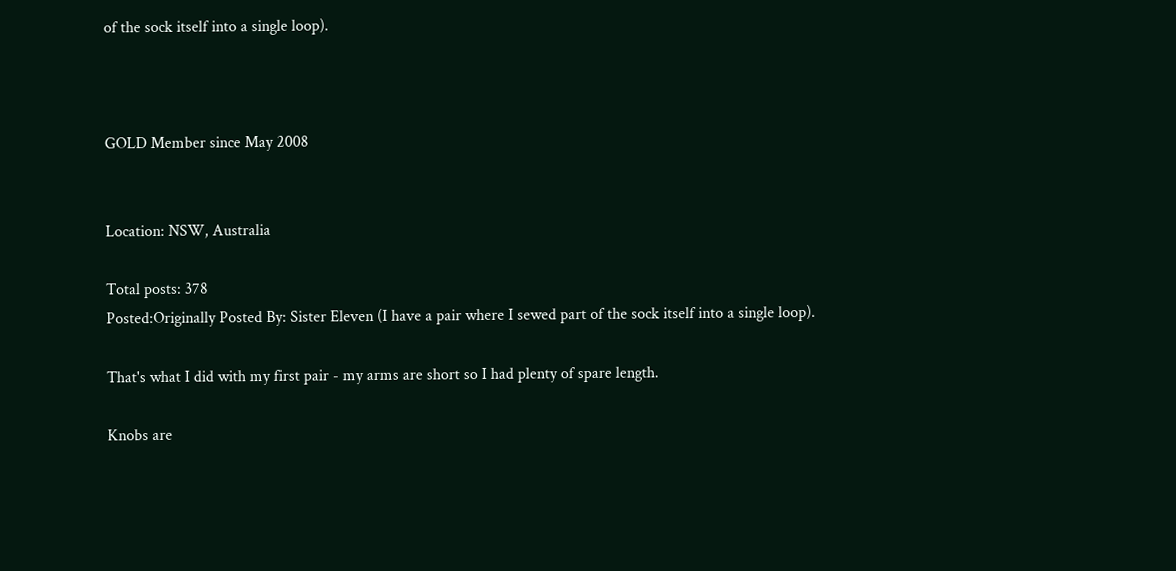of the sock itself into a single loop).



GOLD Member since May 2008


Location: NSW, Australia

Total posts: 378
Posted:Originally Posted By: Sister Eleven (I have a pair where I sewed part of the sock itself into a single loop).

That's what I did with my first pair - my arms are short so I had plenty of spare length.

Knobs are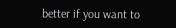better if you want to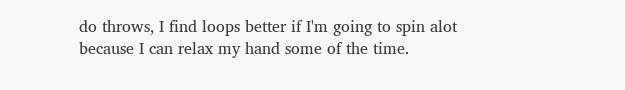do throws, I find loops better if I'm going to spin alot because I can relax my hand some of the time.